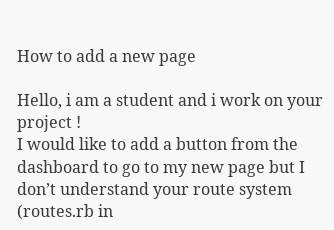How to add a new page

Hello, i am a student and i work on your project !
I would like to add a button from the dashboard to go to my new page but I don’t understand your route system (routes.rb in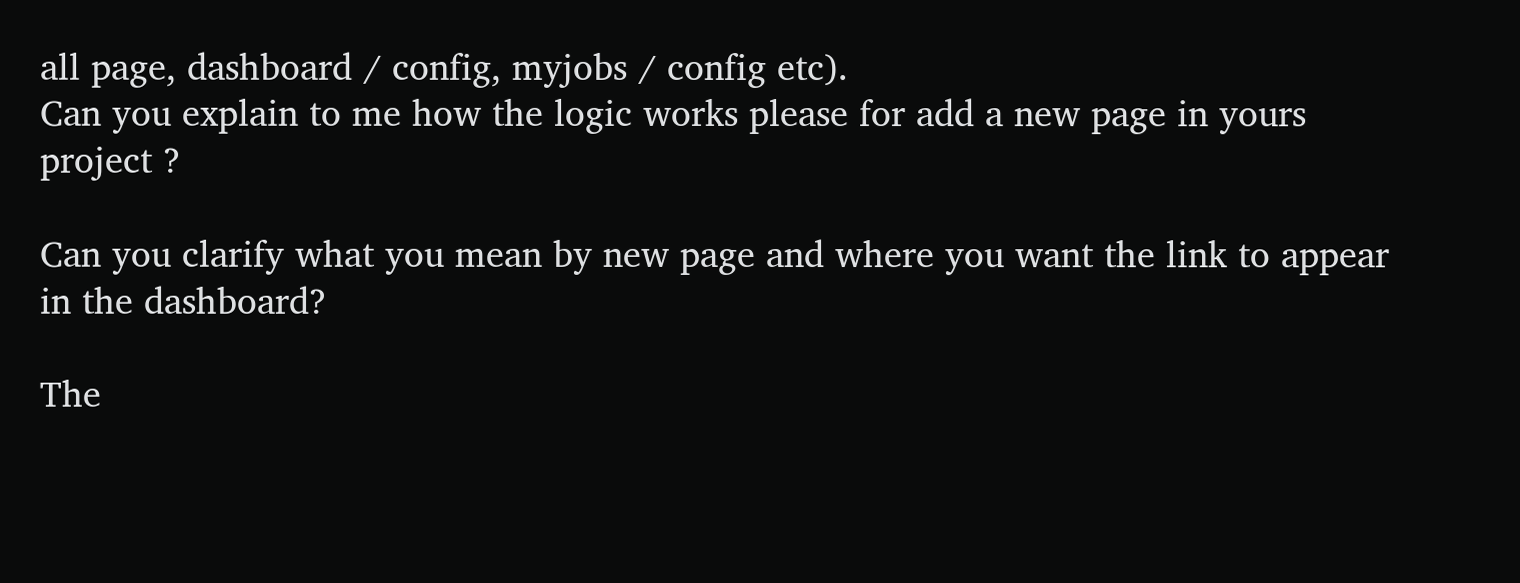all page, dashboard / config, myjobs / config etc).
Can you explain to me how the logic works please for add a new page in yours project ?

Can you clarify what you mean by new page and where you want the link to appear in the dashboard?

The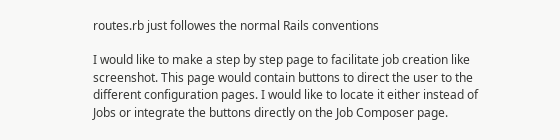routes.rb just followes the normal Rails conventions

I would like to make a step by step page to facilitate job creation like screenshot. This page would contain buttons to direct the user to the different configuration pages. I would like to locate it either instead of Jobs or integrate the buttons directly on the Job Composer page.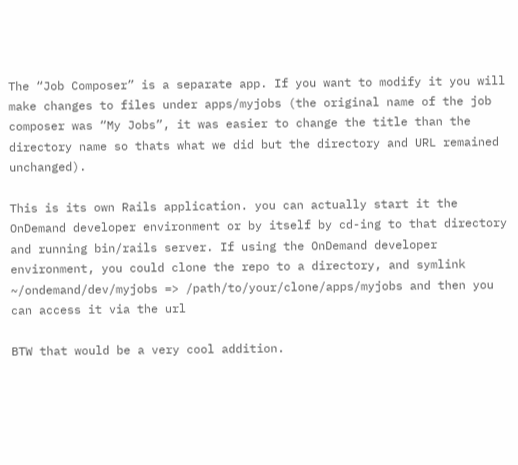The “Job Composer” is a separate app. If you want to modify it you will make changes to files under apps/myjobs (the original name of the job composer was “My Jobs”, it was easier to change the title than the directory name so thats what we did but the directory and URL remained unchanged).

This is its own Rails application. you can actually start it the OnDemand developer environment or by itself by cd-ing to that directory and running bin/rails server. If using the OnDemand developer environment, you could clone the repo to a directory, and symlink ~/ondemand/dev/myjobs => /path/to/your/clone/apps/myjobs and then you can access it via the url

BTW that would be a very cool addition.